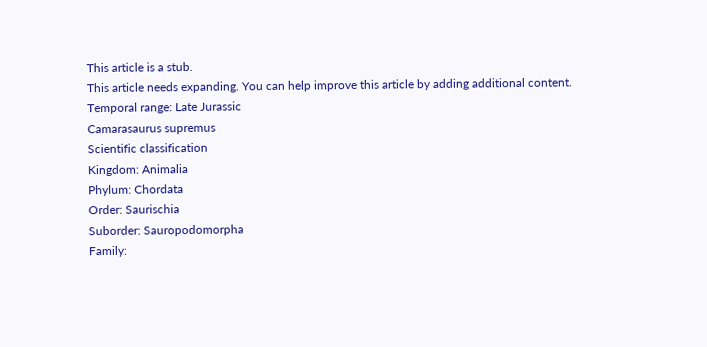This article is a stub.
This article needs expanding. You can help improve this article by adding additional content.
Temporal range: Late Jurassic
Camarasaurus supremus
Scientific classification
Kingdom: Animalia
Phylum: Chordata
Order: Saurischia
Suborder: Sauropodomorpha
Family: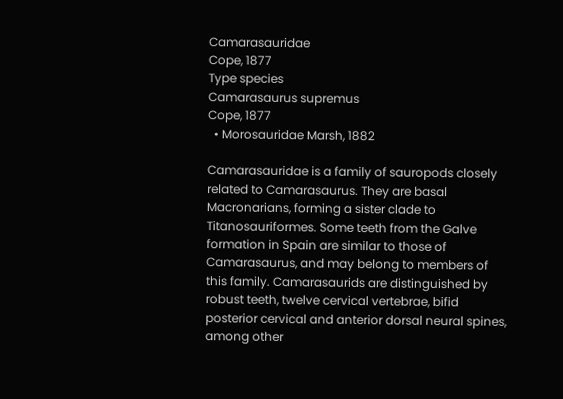Camarasauridae
Cope, 1877
Type species
Camarasaurus supremus
Cope, 1877
  • Morosauridae Marsh, 1882

Camarasauridae is a family of sauropods closely related to Camarasaurus. They are basal Macronarians, forming a sister clade to Titanosauriformes. Some teeth from the Galve formation in Spain are similar to those of Camarasaurus, and may belong to members of this family. Camarasaurids are distinguished by robust teeth, twelve cervical vertebrae, bifid posterior cervical and anterior dorsal neural spines, among other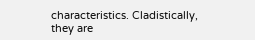characteristics. Cladistically, they are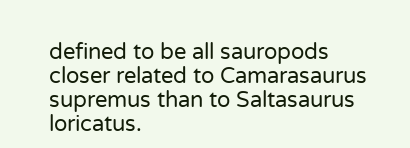defined to be all sauropods closer related to Camarasaurus supremus than to Saltasaurus loricatus.